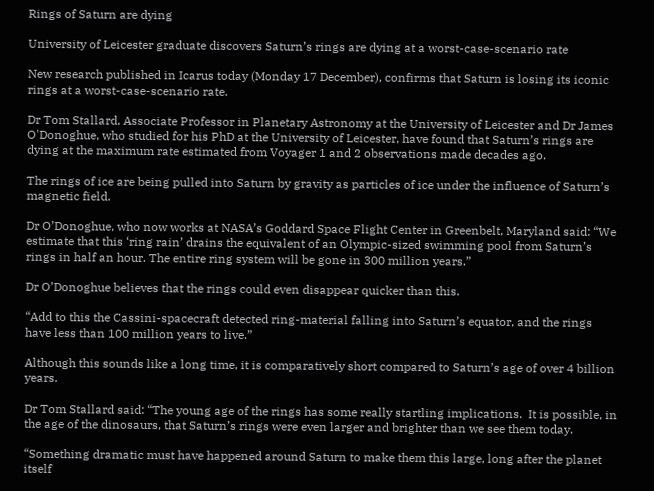Rings of Saturn are dying

University of Leicester graduate discovers Saturn’s rings are dying at a worst-case-scenario rate

New research published in Icarus today (Monday 17 December), confirms that Saturn is losing its iconic rings at a worst-case-scenario rate.

Dr Tom Stallard, Associate Professor in Planetary Astronomy at the University of Leicester and Dr James O'Donoghue, who studied for his PhD at the University of Leicester, have found that Saturn’s rings are dying at the maximum rate estimated from Voyager 1 and 2 observations made decades ago.

The rings of ice are being pulled into Saturn by gravity as particles of ice under the influence of Saturn’s magnetic field.

Dr O’Donoghue, who now works at NASA’s Goddard Space Flight Center in Greenbelt, Maryland said: “We estimate that this ‘ring rain’ drains the equivalent of an Olympic-sized swimming pool from Saturn’s rings in half an hour. The entire ring system will be gone in 300 million years.”

Dr O’Donoghue believes that the rings could even disappear quicker than this.

“Add to this the Cassini-spacecraft detected ring-material falling into Saturn’s equator, and the rings have less than 100 million years to live.”

Although this sounds like a long time, it is comparatively short compared to Saturn’s age of over 4 billion years.

Dr Tom Stallard said: “The young age of the rings has some really startling implications.  It is possible, in the age of the dinosaurs, that Saturn’s rings were even larger and brighter than we see them today.

“Something dramatic must have happened around Saturn to make them this large, long after the planet itself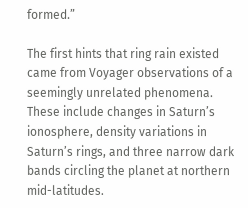formed.”

The first hints that ring rain existed came from Voyager observations of a seemingly unrelated phenomena. These include changes in Saturn’s ionosphere, density variations in Saturn’s rings, and three narrow dark bands circling the planet at northern mid-latitudes.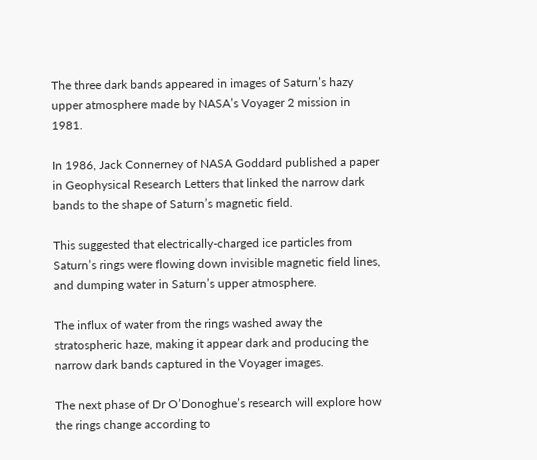The three dark bands appeared in images of Saturn’s hazy upper atmosphere made by NASA’s Voyager 2 mission in 1981.

In 1986, Jack Connerney of NASA Goddard published a paper in Geophysical Research Letters that linked the narrow dark bands to the shape of Saturn’s magnetic field.

This suggested that electrically-charged ice particles from Saturn’s rings were flowing down invisible magnetic field lines, and dumping water in Saturn’s upper atmosphere.

The influx of water from the rings washed away the stratospheric haze, making it appear dark and producing the narrow dark bands captured in the Voyager images.

The next phase of Dr O’Donoghue’s research will explore how the rings change according to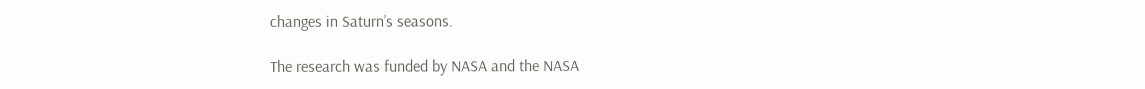changes in Saturn’s seasons.

The research was funded by NASA and the NASA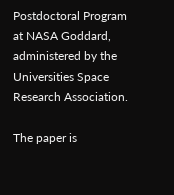Postdoctoral Program at NASA Goddard, administered by the Universities Space Research Association.

The paper is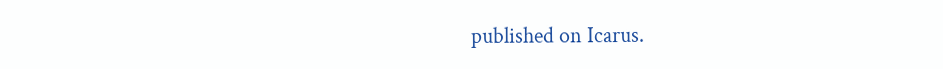published on Icarus.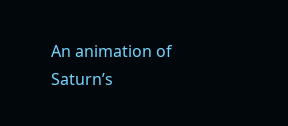An animation of Saturn’s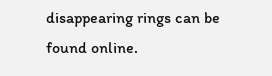disappearing rings can be found online.